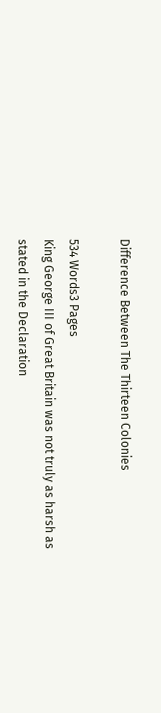Difference Between The Thirteen Colonies

534 Words3 Pages
King George III of Great Britain was not truly as harsh as stated in the Declaration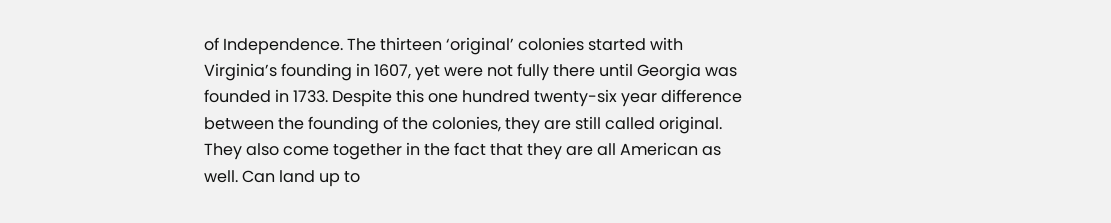of Independence. The thirteen ‘original’ colonies started with Virginia’s founding in 1607, yet were not fully there until Georgia was founded in 1733. Despite this one hundred twenty-six year difference between the founding of the colonies, they are still called original. They also come together in the fact that they are all American as well. Can land up to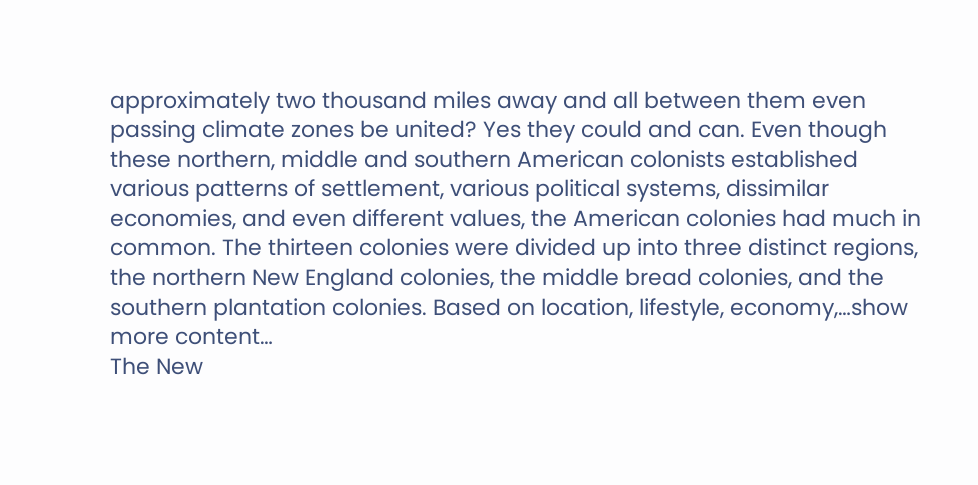approximately two thousand miles away and all between them even passing climate zones be united? Yes they could and can. Even though these northern, middle and southern American colonists established various patterns of settlement, various political systems, dissimilar economies, and even different values, the American colonies had much in common. The thirteen colonies were divided up into three distinct regions, the northern New England colonies, the middle bread colonies, and the southern plantation colonies. Based on location, lifestyle, economy,…show more content…
The New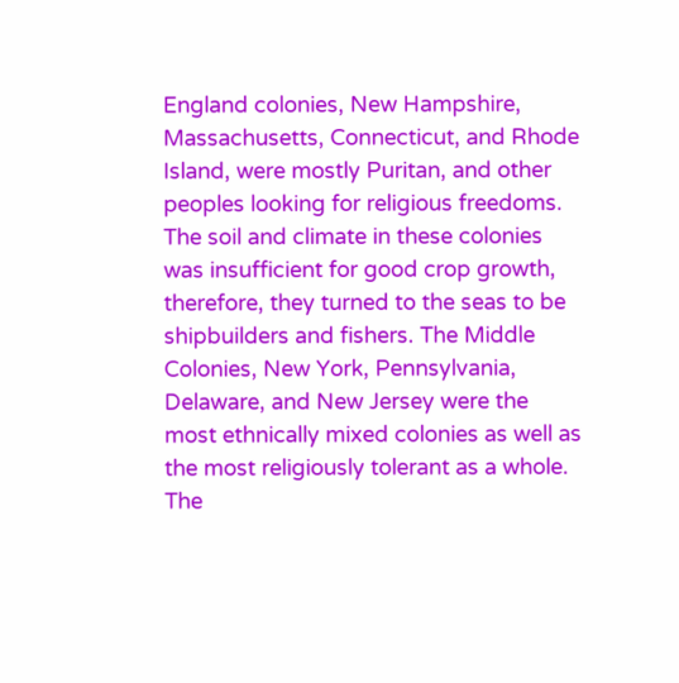England colonies, New Hampshire, Massachusetts, Connecticut, and Rhode Island, were mostly Puritan, and other peoples looking for religious freedoms. The soil and climate in these colonies was insufficient for good crop growth, therefore, they turned to the seas to be shipbuilders and fishers. The Middle Colonies, New York, Pennsylvania, Delaware, and New Jersey were the most ethnically mixed colonies as well as the most religiously tolerant as a whole. The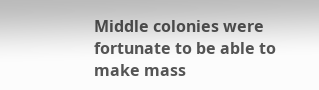Middle colonies were fortunate to be able to make mass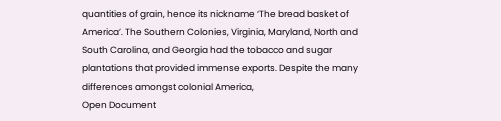quantities of grain, hence its nickname ‘The bread basket of America’. The Southern Colonies, Virginia, Maryland, North and South Carolina, and Georgia had the tobacco and sugar plantations that provided immense exports. Despite the many differences amongst colonial America,
Open Document